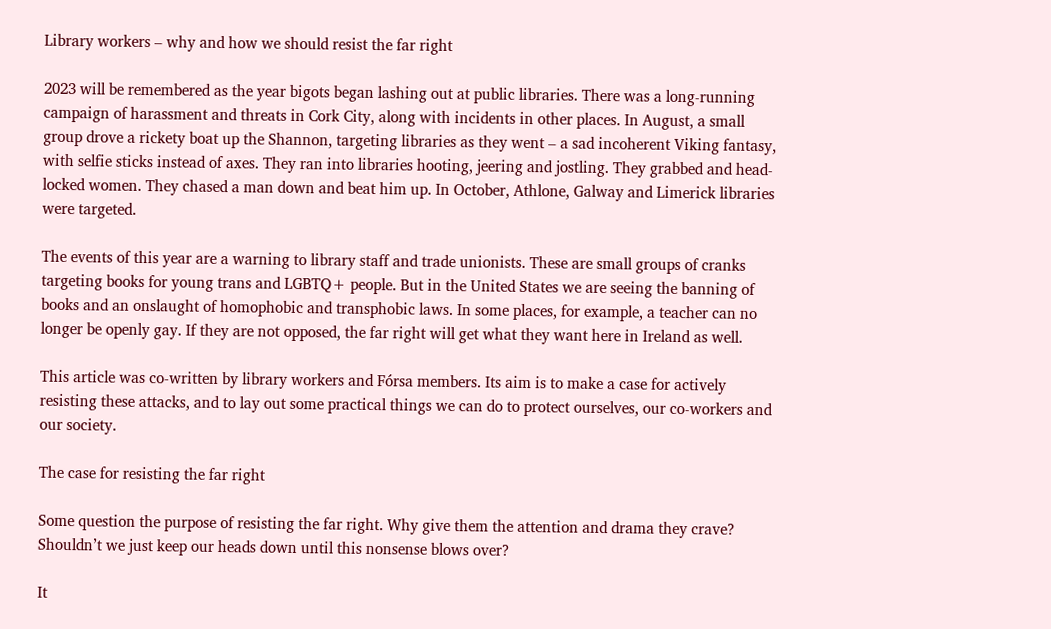Library workers – why and how we should resist the far right

2023 will be remembered as the year bigots began lashing out at public libraries. There was a long-running campaign of harassment and threats in Cork City, along with incidents in other places. In August, a small group drove a rickety boat up the Shannon, targeting libraries as they went – a sad incoherent Viking fantasy, with selfie sticks instead of axes. They ran into libraries hooting, jeering and jostling. They grabbed and head-locked women. They chased a man down and beat him up. In October, Athlone, Galway and Limerick libraries were targeted.

The events of this year are a warning to library staff and trade unionists. These are small groups of cranks targeting books for young trans and LGBTQ+ people. But in the United States we are seeing the banning of books and an onslaught of homophobic and transphobic laws. In some places, for example, a teacher can no longer be openly gay. If they are not opposed, the far right will get what they want here in Ireland as well.

This article was co-written by library workers and Fórsa members. Its aim is to make a case for actively resisting these attacks, and to lay out some practical things we can do to protect ourselves, our co-workers and our society.

The case for resisting the far right

Some question the purpose of resisting the far right. Why give them the attention and drama they crave? Shouldn’t we just keep our heads down until this nonsense blows over?

It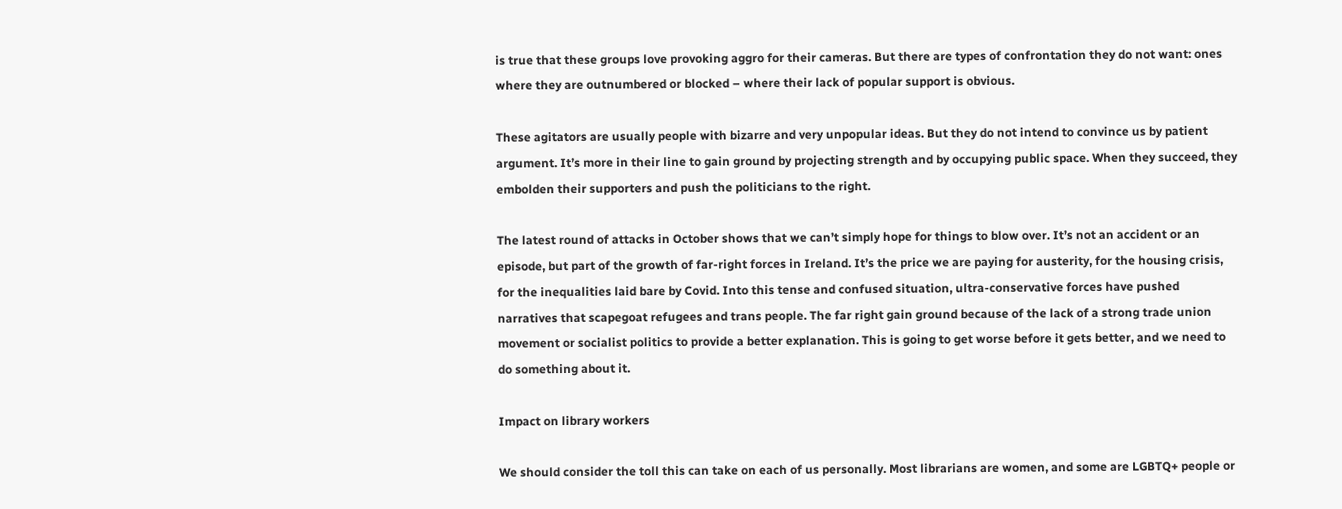is true that these groups love provoking aggro for their cameras. But there are types of confrontation they do not want: ones where they are outnumbered or blocked – where their lack of popular support is obvious.

These agitators are usually people with bizarre and very unpopular ideas. But they do not intend to convince us by patient argument. It’s more in their line to gain ground by projecting strength and by occupying public space. When they succeed, they embolden their supporters and push the politicians to the right.

The latest round of attacks in October shows that we can’t simply hope for things to blow over. It’s not an accident or an episode, but part of the growth of far-right forces in Ireland. It’s the price we are paying for austerity, for the housing crisis, for the inequalities laid bare by Covid. Into this tense and confused situation, ultra-conservative forces have pushed narratives that scapegoat refugees and trans people. The far right gain ground because of the lack of a strong trade union movement or socialist politics to provide a better explanation. This is going to get worse before it gets better, and we need to do something about it.

Impact on library workers

We should consider the toll this can take on each of us personally. Most librarians are women, and some are LGBTQ+ people or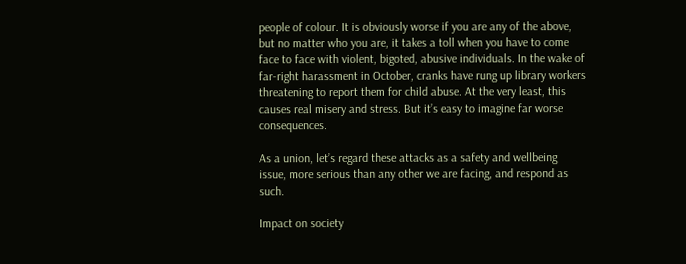people of colour. It is obviously worse if you are any of the above, but no matter who you are, it takes a toll when you have to come face to face with violent, bigoted, abusive individuals. In the wake of far-right harassment in October, cranks have rung up library workers threatening to report them for child abuse. At the very least, this causes real misery and stress. But it’s easy to imagine far worse consequences.

As a union, let’s regard these attacks as a safety and wellbeing issue, more serious than any other we are facing, and respond as such.

Impact on society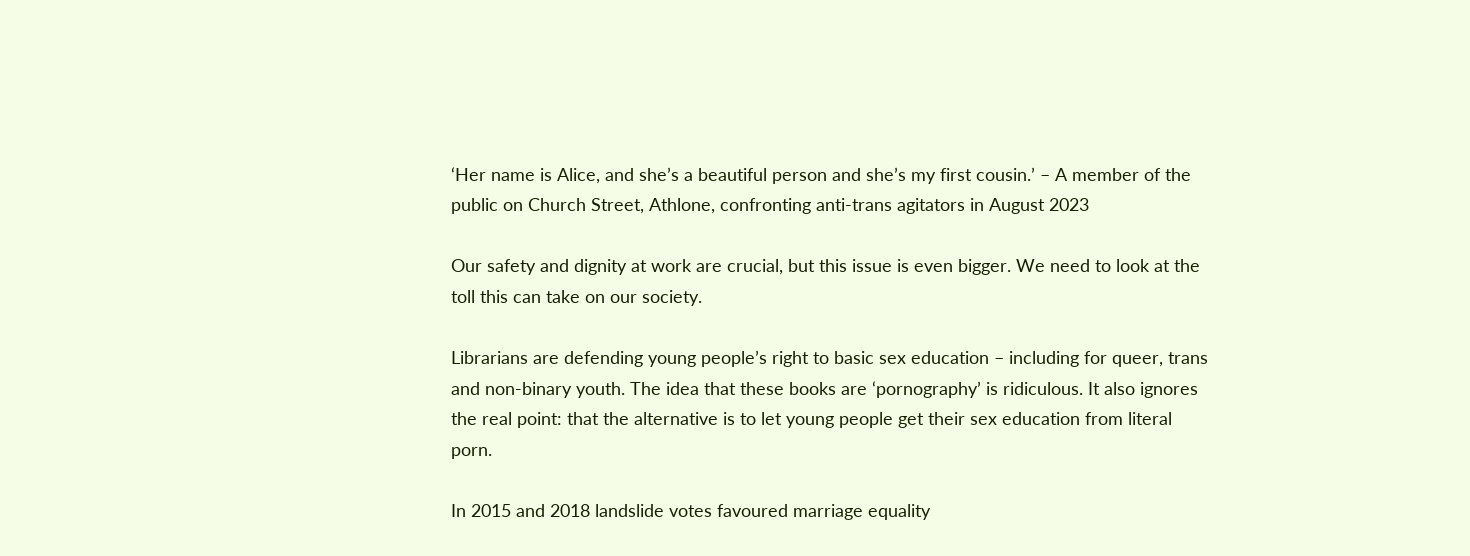‘Her name is Alice, and she’s a beautiful person and she’s my first cousin.’ – A member of the public on Church Street, Athlone, confronting anti-trans agitators in August 2023

Our safety and dignity at work are crucial, but this issue is even bigger. We need to look at the toll this can take on our society.

Librarians are defending young people’s right to basic sex education – including for queer, trans and non-binary youth. The idea that these books are ‘pornography’ is ridiculous. It also ignores the real point: that the alternative is to let young people get their sex education from literal porn.

In 2015 and 2018 landslide votes favoured marriage equality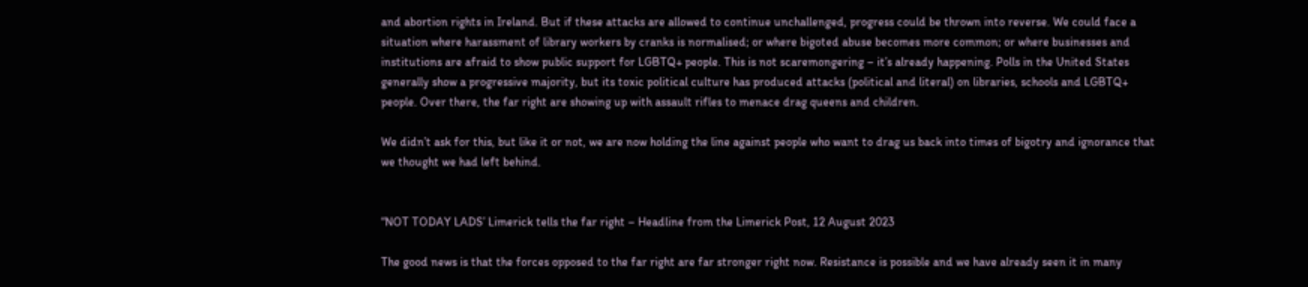and abortion rights in Ireland. But if these attacks are allowed to continue unchallenged, progress could be thrown into reverse. We could face a situation where harassment of library workers by cranks is normalised; or where bigoted abuse becomes more common; or where businesses and institutions are afraid to show public support for LGBTQ+ people. This is not scaremongering – it’s already happening. Polls in the United States generally show a progressive majority, but its toxic political culture has produced attacks (political and literal) on libraries, schools and LGBTQ+ people. Over there, the far right are showing up with assault rifles to menace drag queens and children.

We didn’t ask for this, but like it or not, we are now holding the line against people who want to drag us back into times of bigotry and ignorance that we thought we had left behind.


“NOT TODAY LADS’ Limerick tells the far right – Headline from the Limerick Post, 12 August 2023

The good news is that the forces opposed to the far right are far stronger right now. Resistance is possible and we have already seen it in many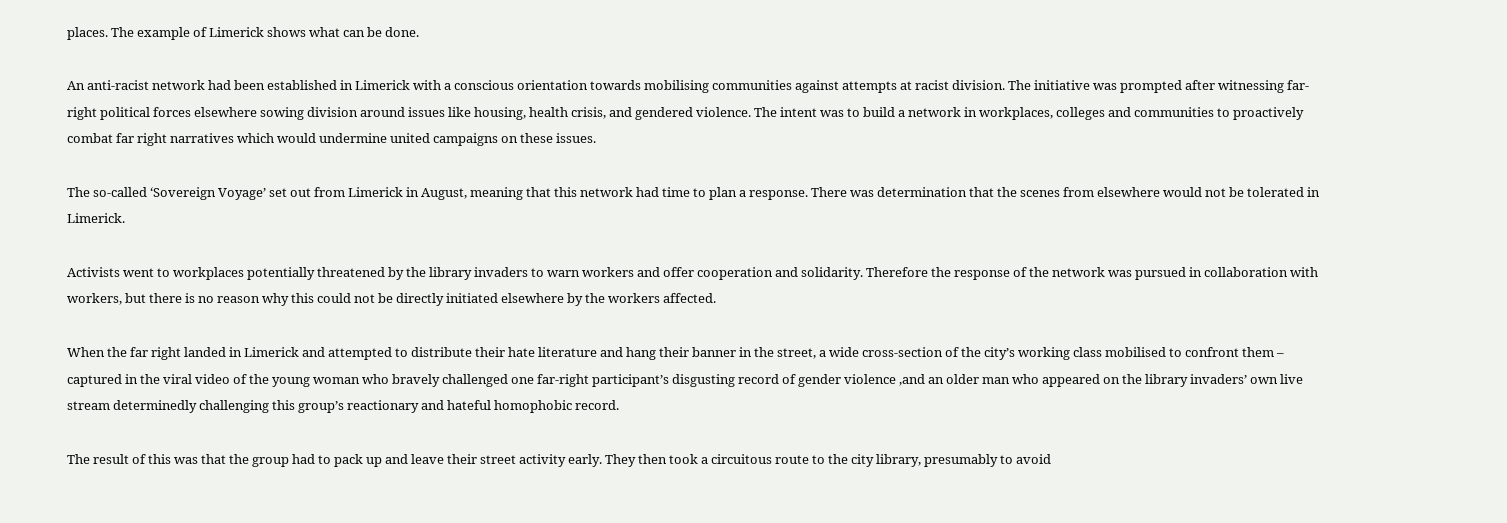places. The example of Limerick shows what can be done.

An anti-racist network had been established in Limerick with a conscious orientation towards mobilising communities against attempts at racist division. The initiative was prompted after witnessing far-right political forces elsewhere sowing division around issues like housing, health crisis, and gendered violence. The intent was to build a network in workplaces, colleges and communities to proactively combat far right narratives which would undermine united campaigns on these issues.

The so-called ‘Sovereign Voyage’ set out from Limerick in August, meaning that this network had time to plan a response. There was determination that the scenes from elsewhere would not be tolerated in Limerick.

Activists went to workplaces potentially threatened by the library invaders to warn workers and offer cooperation and solidarity. Therefore the response of the network was pursued in collaboration with workers, but there is no reason why this could not be directly initiated elsewhere by the workers affected.

When the far right landed in Limerick and attempted to distribute their hate literature and hang their banner in the street, a wide cross-section of the city’s working class mobilised to confront them – captured in the viral video of the young woman who bravely challenged one far-right participant’s disgusting record of gender violence ,and an older man who appeared on the library invaders’ own live stream determinedly challenging this group’s reactionary and hateful homophobic record.

The result of this was that the group had to pack up and leave their street activity early. They then took a circuitous route to the city library, presumably to avoid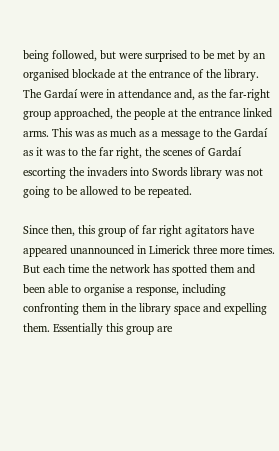being followed, but were surprised to be met by an organised blockade at the entrance of the library. The Gardaí were in attendance and, as the far-right group approached, the people at the entrance linked arms. This was as much as a message to the Gardaí as it was to the far right, the scenes of Gardaí escorting the invaders into Swords library was not going to be allowed to be repeated.

Since then, this group of far right agitators have appeared unannounced in Limerick three more times. But each time the network has spotted them and been able to organise a response, including confronting them in the library space and expelling them. Essentially this group are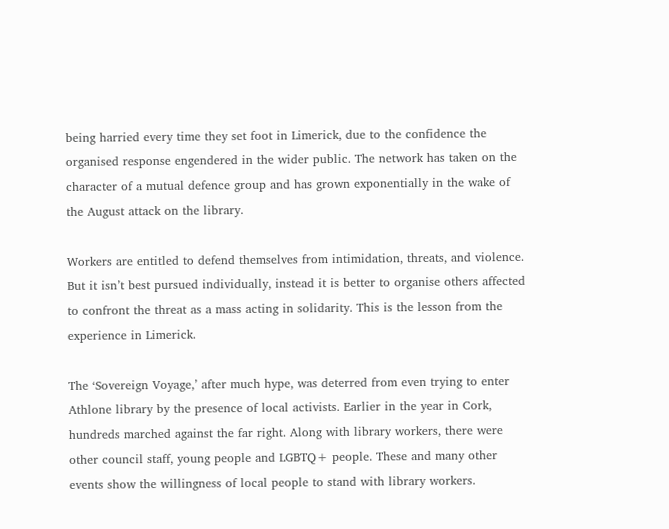being harried every time they set foot in Limerick, due to the confidence the organised response engendered in the wider public. The network has taken on the character of a mutual defence group and has grown exponentially in the wake of the August attack on the library.

Workers are entitled to defend themselves from intimidation, threats, and violence. But it isn’t best pursued individually, instead it is better to organise others affected to confront the threat as a mass acting in solidarity. This is the lesson from the experience in Limerick.

The ‘Sovereign Voyage,’ after much hype, was deterred from even trying to enter Athlone library by the presence of local activists. Earlier in the year in Cork, hundreds marched against the far right. Along with library workers, there were other council staff, young people and LGBTQ+ people. These and many other events show the willingness of local people to stand with library workers.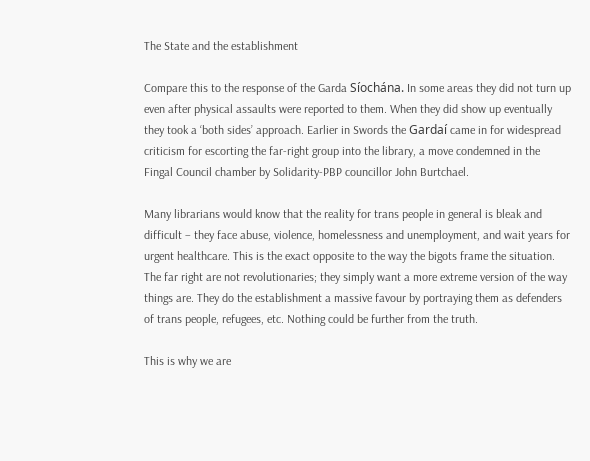The State and the establishment

Compare this to the response of the Garda Síochána. In some areas they did not turn up even after physical assaults were reported to them. When they did show up eventually they took a ‘both sides’ approach. Earlier in Swords the Gardaí came in for widespread criticism for escorting the far-right group into the library, a move condemned in the Fingal Council chamber by Solidarity-PBP councillor John Burtchael.

Many librarians would know that the reality for trans people in general is bleak and difficult – they face abuse, violence, homelessness and unemployment, and wait years for urgent healthcare. This is the exact opposite to the way the bigots frame the situation. The far right are not revolutionaries; they simply want a more extreme version of the way things are. They do the establishment a massive favour by portraying them as defenders of trans people, refugees, etc. Nothing could be further from the truth.

This is why we are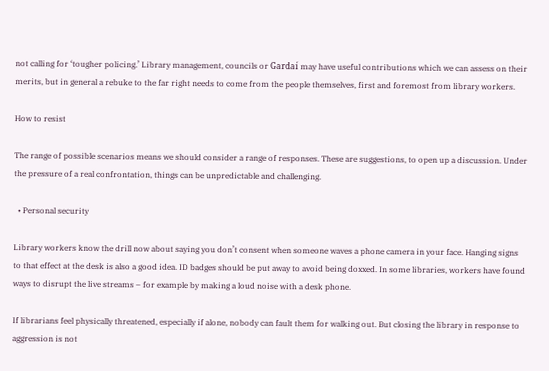not calling for ‘tougher policing.’ Library management, councils or Gardaí may have useful contributions which we can assess on their merits, but in general a rebuke to the far right needs to come from the people themselves, first and foremost from library workers.

How to resist

The range of possible scenarios means we should consider a range of responses. These are suggestions, to open up a discussion. Under the pressure of a real confrontation, things can be unpredictable and challenging.

  • Personal security

Library workers know the drill now about saying you don’t consent when someone waves a phone camera in your face. Hanging signs to that effect at the desk is also a good idea. ID badges should be put away to avoid being doxxed. In some libraries, workers have found ways to disrupt the live streams – for example by making a loud noise with a desk phone.

If librarians feel physically threatened, especially if alone, nobody can fault them for walking out. But closing the library in response to aggression is not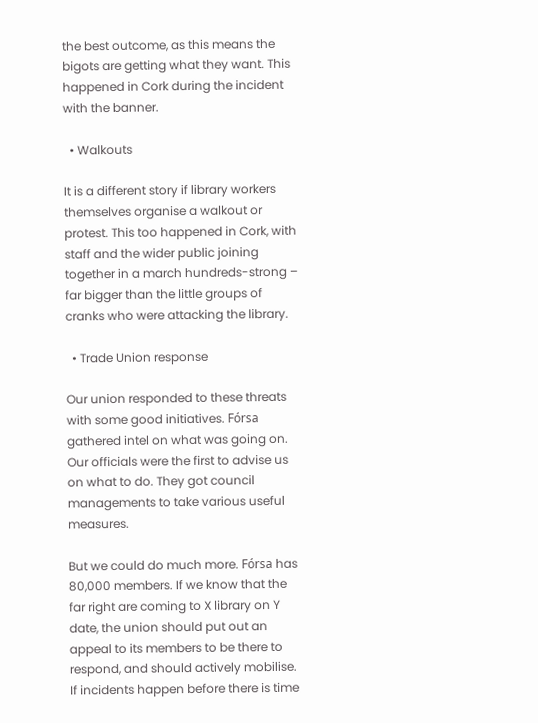the best outcome, as this means the bigots are getting what they want. This happened in Cork during the incident with the banner.

  • Walkouts

It is a different story if library workers themselves organise a walkout or protest. This too happened in Cork, with staff and the wider public joining together in a march hundreds-strong – far bigger than the little groups of cranks who were attacking the library.

  • Trade Union response

Our union responded to these threats with some good initiatives. Fórsa gathered intel on what was going on. Our officials were the first to advise us on what to do. They got council managements to take various useful measures.

But we could do much more. Fórsa has 80,000 members. If we know that the far right are coming to X library on Y date, the union should put out an appeal to its members to be there to respond, and should actively mobilise. If incidents happen before there is time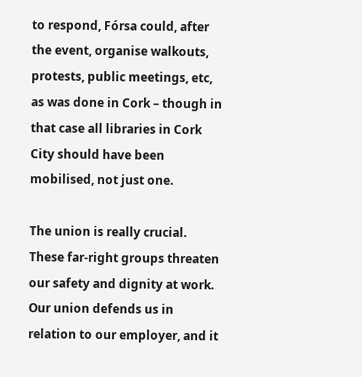to respond, Fórsa could, after the event, organise walkouts, protests, public meetings, etc, as was done in Cork – though in that case all libraries in Cork City should have been mobilised, not just one.

The union is really crucial. These far-right groups threaten our safety and dignity at work. Our union defends us in relation to our employer, and it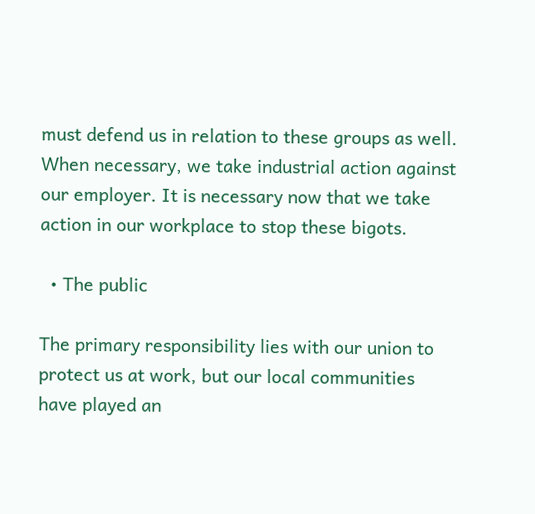must defend us in relation to these groups as well. When necessary, we take industrial action against our employer. It is necessary now that we take action in our workplace to stop these bigots.

  • The public

The primary responsibility lies with our union to protect us at work, but our local communities have played an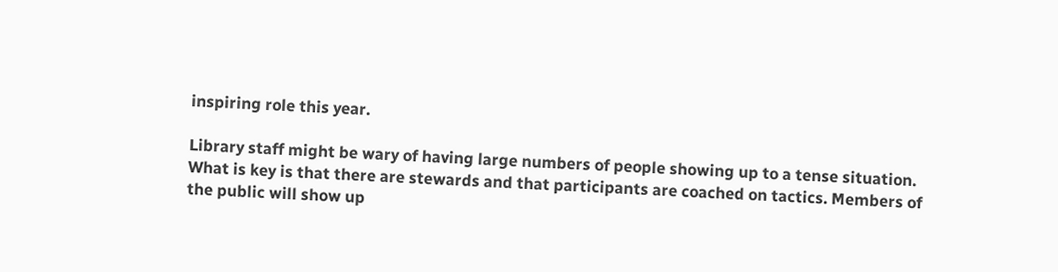inspiring role this year.

Library staff might be wary of having large numbers of people showing up to a tense situation. What is key is that there are stewards and that participants are coached on tactics. Members of the public will show up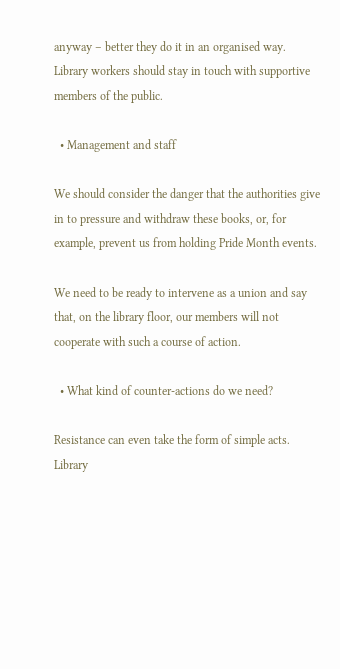anyway – better they do it in an organised way. Library workers should stay in touch with supportive members of the public.

  • Management and staff

We should consider the danger that the authorities give in to pressure and withdraw these books, or, for example, prevent us from holding Pride Month events.

We need to be ready to intervene as a union and say that, on the library floor, our members will not cooperate with such a course of action.

  • What kind of counter-actions do we need?

Resistance can even take the form of simple acts. Library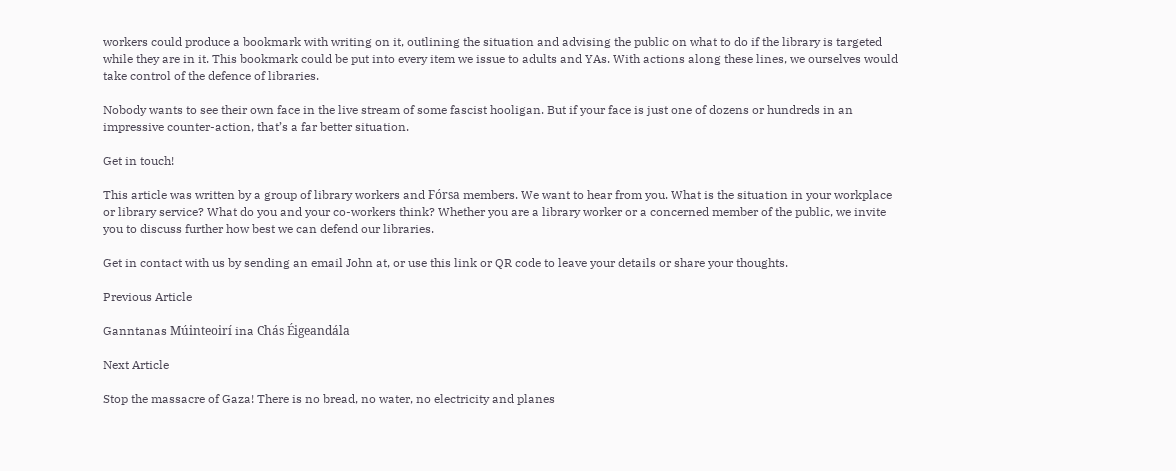workers could produce a bookmark with writing on it, outlining the situation and advising the public on what to do if the library is targeted while they are in it. This bookmark could be put into every item we issue to adults and YAs. With actions along these lines, we ourselves would take control of the defence of libraries.

Nobody wants to see their own face in the live stream of some fascist hooligan. But if your face is just one of dozens or hundreds in an impressive counter-action, that’s a far better situation.

Get in touch!

This article was written by a group of library workers and Fórsa members. We want to hear from you. What is the situation in your workplace or library service? What do you and your co-workers think? Whether you are a library worker or a concerned member of the public, we invite you to discuss further how best we can defend our libraries.

Get in contact with us by sending an email John at, or use this link or QR code to leave your details or share your thoughts.

Previous Article

Ganntanas Múinteoirí ina Chás Éigeandála

Next Article

Stop the massacre of Gaza! There is no bread, no water, no electricity and planes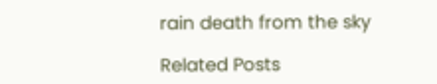rain death from the sky

Related Posts